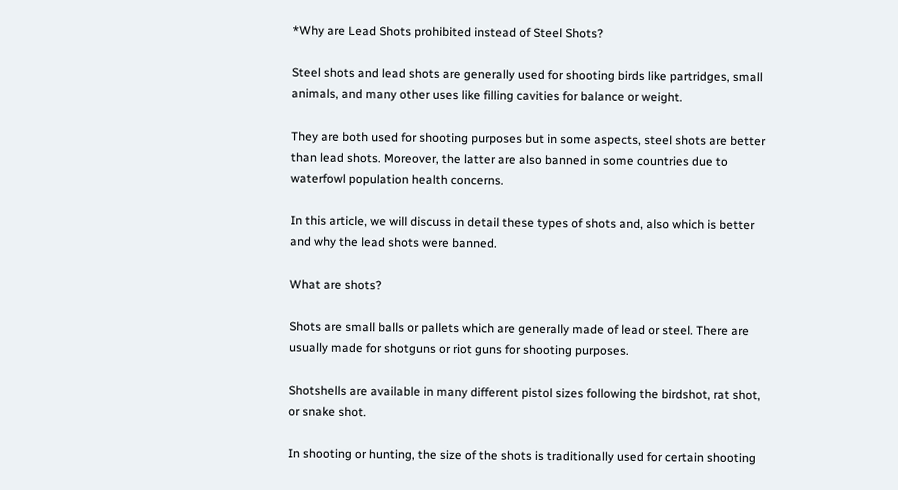*Why are Lead Shots prohibited instead of Steel Shots?

Steel shots and lead shots are generally used for shooting birds like partridges, small animals, and many other uses like filling cavities for balance or weight.

They are both used for shooting purposes but in some aspects, steel shots are better than lead shots. Moreover, the latter are also banned in some countries due to waterfowl population health concerns.

In this article, we will discuss in detail these types of shots and, also which is better and why the lead shots were banned.

What are shots?

Shots are small balls or pallets which are generally made of lead or steel. There are usually made for shotguns or riot guns for shooting purposes.

Shotshells are available in many different pistol sizes following the birdshot, rat shot, or snake shot.

In shooting or hunting, the size of the shots is traditionally used for certain shooting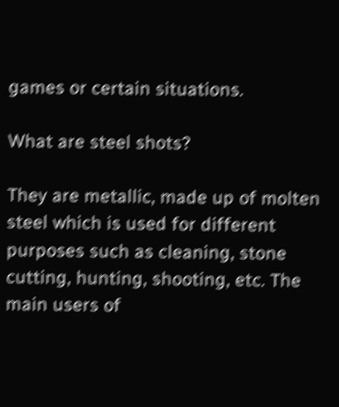games or certain situations.

What are steel shots?

They are metallic, made up of molten steel which is used for different purposes such as cleaning, stone cutting, hunting, shooting, etc. The main users of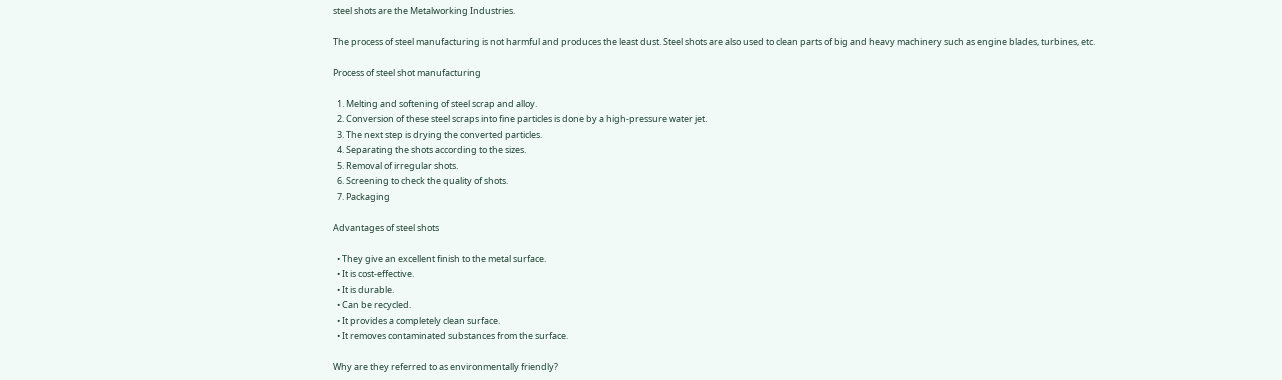steel shots are the Metalworking Industries.

The process of steel manufacturing is not harmful and produces the least dust. Steel shots are also used to clean parts of big and heavy machinery such as engine blades, turbines, etc.

Process of steel shot manufacturing

  1. Melting and softening of steel scrap and alloy.
  2. Conversion of these steel scraps into fine particles is done by a high-pressure water jet.
  3. The next step is drying the converted particles.
  4. Separating the shots according to the sizes.
  5. Removal of irregular shots.
  6. Screening to check the quality of shots.
  7. Packaging

Advantages of steel shots

  • They give an excellent finish to the metal surface.
  • It is cost-effective.
  • It is durable.
  • Can be recycled.
  • It provides a completely clean surface.
  • It removes contaminated substances from the surface.

Why are they referred to as environmentally friendly?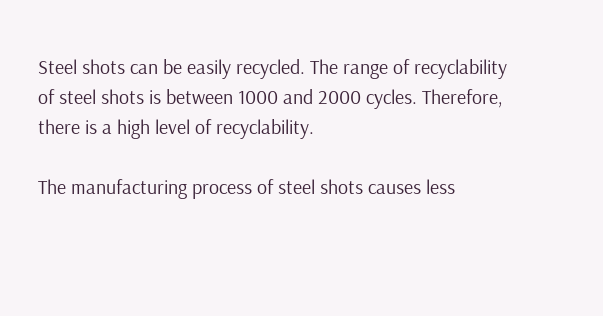Steel shots can be easily recycled. The range of recyclability of steel shots is between 1000 and 2000 cycles. Therefore, there is a high level of recyclability.

The manufacturing process of steel shots causes less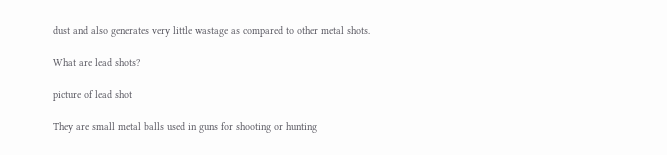dust and also generates very little wastage as compared to other metal shots.

What are lead shots?

picture of lead shot

They are small metal balls used in guns for shooting or hunting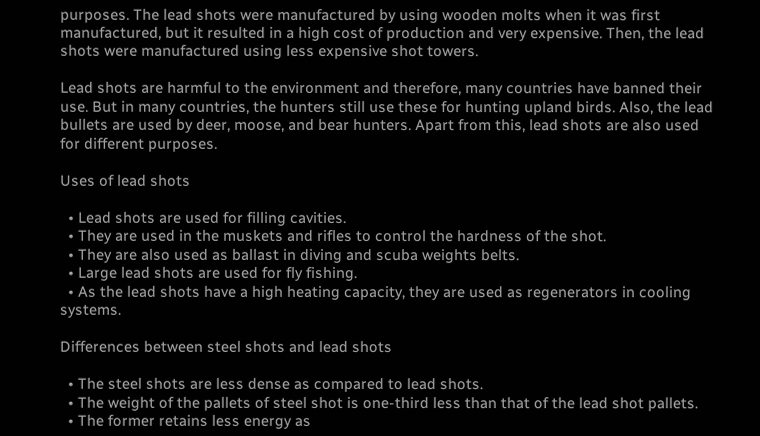purposes. The lead shots were manufactured by using wooden molts when it was first manufactured, but it resulted in a high cost of production and very expensive. Then, the lead shots were manufactured using less expensive shot towers.

Lead shots are harmful to the environment and therefore, many countries have banned their use. But in many countries, the hunters still use these for hunting upland birds. Also, the lead bullets are used by deer, moose, and bear hunters. Apart from this, lead shots are also used for different purposes.

Uses of lead shots

  • Lead shots are used for filling cavities.
  • They are used in the muskets and rifles to control the hardness of the shot.
  • They are also used as ballast in diving and scuba weights belts.
  • Large lead shots are used for fly fishing.
  • As the lead shots have a high heating capacity, they are used as regenerators in cooling systems.

Differences between steel shots and lead shots

  • The steel shots are less dense as compared to lead shots.
  • The weight of the pallets of steel shot is one-third less than that of the lead shot pallets.
  • The former retains less energy as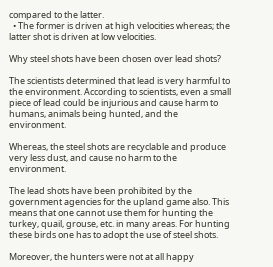compared to the latter.
  • The former is driven at high velocities whereas; the latter shot is driven at low velocities.

Why steel shots have been chosen over lead shots?

The scientists determined that lead is very harmful to the environment. According to scientists, even a small piece of lead could be injurious and cause harm to humans, animals being hunted, and the environment.

Whereas, the steel shots are recyclable and produce very less dust, and cause no harm to the environment.

The lead shots have been prohibited by the government agencies for the upland game also. This means that one cannot use them for hunting the turkey, quail, grouse, etc. in many areas. For hunting these birds one has to adopt the use of steel shots.

Moreover, the hunters were not at all happy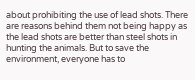about prohibiting the use of lead shots. There are reasons behind them not being happy as the lead shots are better than steel shots in hunting the animals. But to save the environment, everyone has to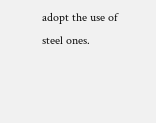adopt the use of steel ones.